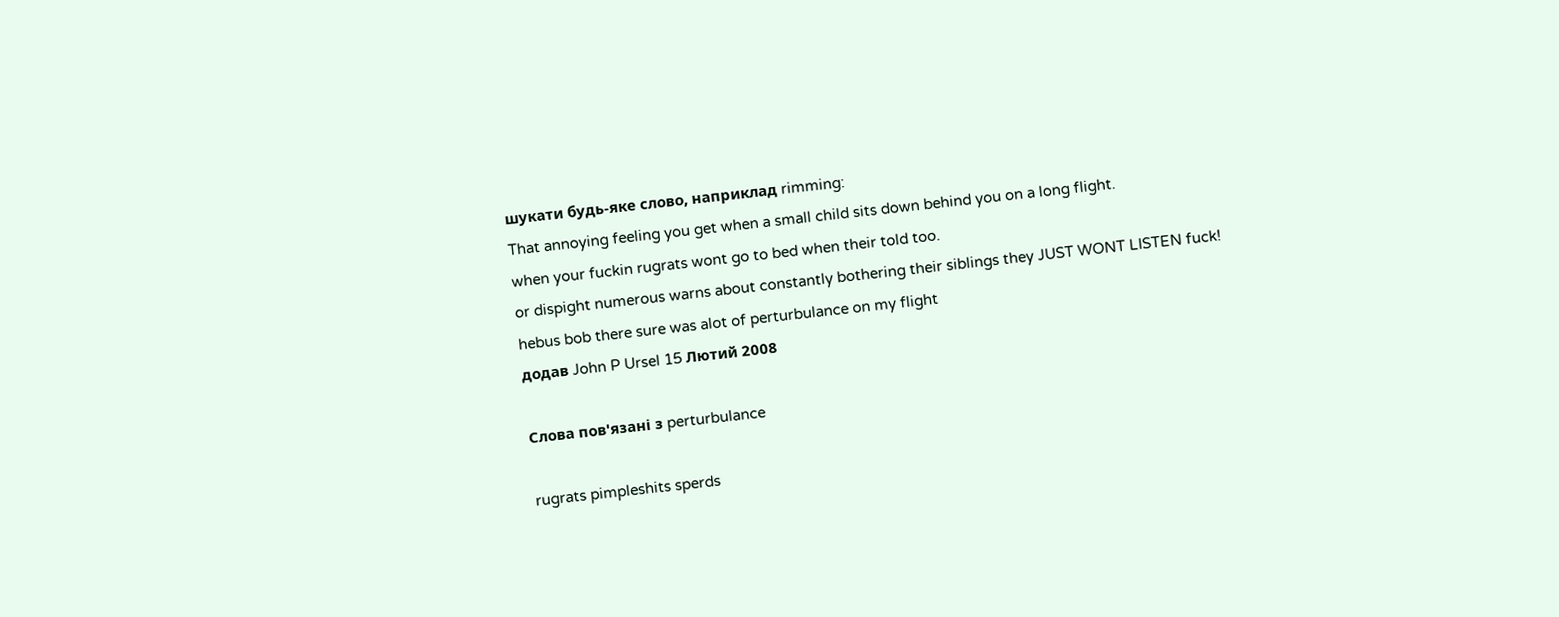шукати будь-яке слово, наприклад rimming:
That annoying feeling you get when a small child sits down behind you on a long flight.
when your fuckin rugrats wont go to bed when their told too.
or dispight numerous warns about constantly bothering their siblings they JUST WONT LISTEN fuck!
hebus bob there sure was alot of perturbulance on my flight
додав John P Ursel 15 Лютий 2008

Слова пов'язані з perturbulance

rugrats pimpleshits sperds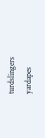turdslingers yardapes